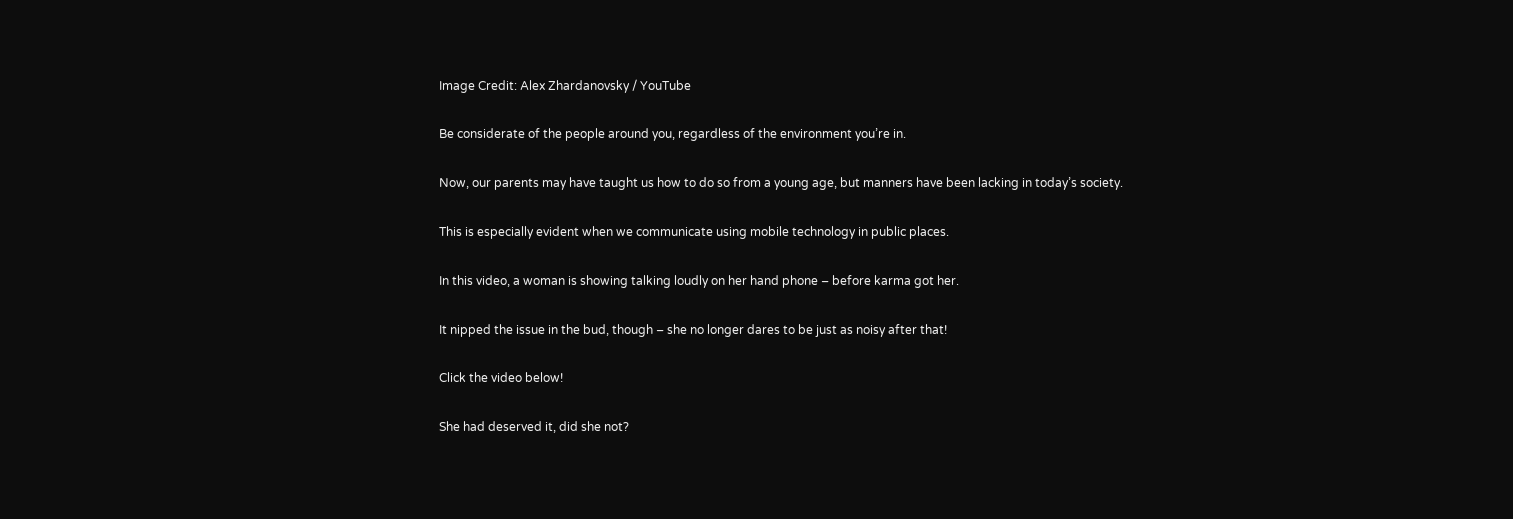Image Credit: Alex Zhardanovsky / YouTube

Be considerate of the people around you, regardless of the environment you’re in.

Now, our parents may have taught us how to do so from a young age, but manners have been lacking in today’s society.

This is especially evident when we communicate using mobile technology in public places.

In this video, a woman is showing talking loudly on her hand phone – before karma got her.

It nipped the issue in the bud, though – she no longer dares to be just as noisy after that!

Click the video below!

She had deserved it, did she not?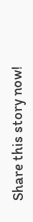Share this story now!